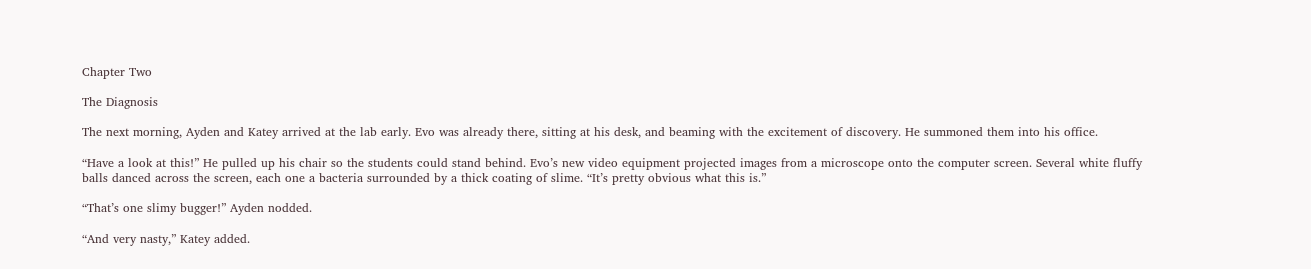Chapter Two

The Diagnosis

The next morning, Ayden and Katey arrived at the lab early. Evo was already there, sitting at his desk, and beaming with the excitement of discovery. He summoned them into his office.

“Have a look at this!” He pulled up his chair so the students could stand behind. Evo’s new video equipment projected images from a microscope onto the computer screen. Several white fluffy balls danced across the screen, each one a bacteria surrounded by a thick coating of slime. “It’s pretty obvious what this is.”

“That’s one slimy bugger!” Ayden nodded.

“And very nasty,” Katey added.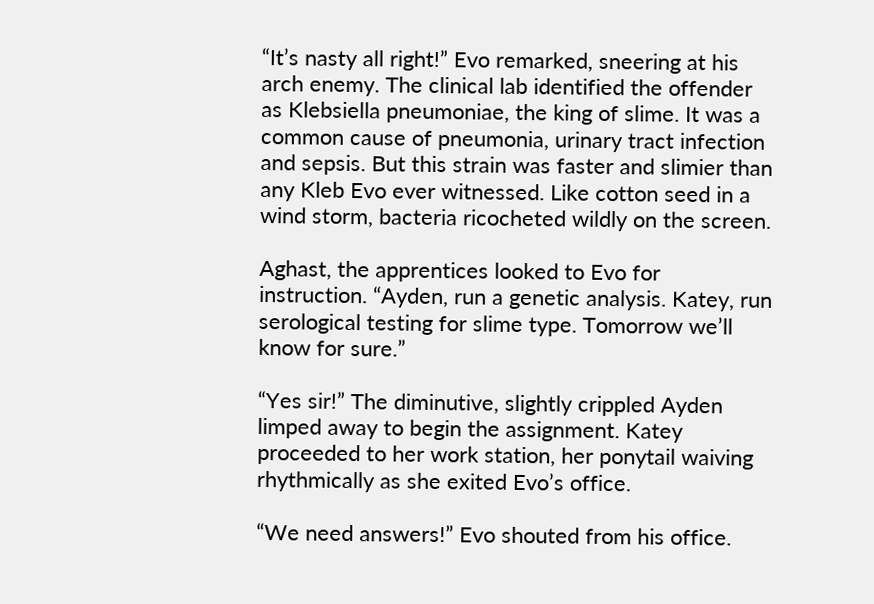“It’s nasty all right!” Evo remarked, sneering at his arch enemy. The clinical lab identified the offender as Klebsiella pneumoniae, the king of slime. It was a common cause of pneumonia, urinary tract infection and sepsis. But this strain was faster and slimier than any Kleb Evo ever witnessed. Like cotton seed in a wind storm, bacteria ricocheted wildly on the screen.

Aghast, the apprentices looked to Evo for instruction. “Ayden, run a genetic analysis. Katey, run serological testing for slime type. Tomorrow we’ll know for sure.”

“Yes sir!” The diminutive, slightly crippled Ayden limped away to begin the assignment. Katey proceeded to her work station, her ponytail waiving rhythmically as she exited Evo’s office.

“We need answers!” Evo shouted from his office.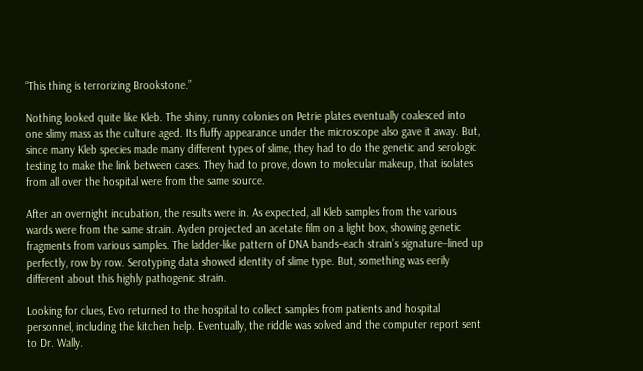“This thing is terrorizing Brookstone.”

Nothing looked quite like Kleb. The shiny, runny colonies on Petrie plates eventually coalesced into one slimy mass as the culture aged. Its fluffy appearance under the microscope also gave it away. But, since many Kleb species made many different types of slime, they had to do the genetic and serologic testing to make the link between cases. They had to prove, down to molecular makeup, that isolates from all over the hospital were from the same source.

After an overnight incubation, the results were in. As expected, all Kleb samples from the various wards were from the same strain. Ayden projected an acetate film on a light box, showing genetic fragments from various samples. The ladder-like pattern of DNA bands–each strain’s signature–lined up perfectly, row by row. Serotyping data showed identity of slime type. But, something was eerily different about this highly pathogenic strain.

Looking for clues, Evo returned to the hospital to collect samples from patients and hospital personnel, including the kitchen help. Eventually, the riddle was solved and the computer report sent to Dr. Wally.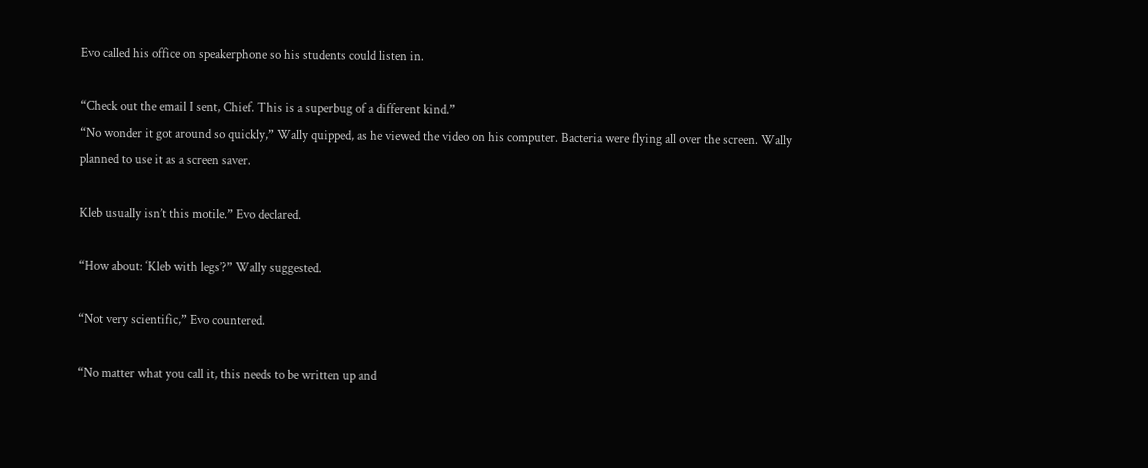Evo called his office on speakerphone so his students could listen in.

“Check out the email I sent, Chief. This is a superbug of a different kind.”
“No wonder it got around so quickly,” Wally quipped, as he viewed the video on his computer. Bacteria were flying all over the screen. Wally planned to use it as a screen saver.

Kleb usually isn’t this motile.” Evo declared.

“How about: ‘Kleb with legs’?” Wally suggested.

“Not very scientific,” Evo countered.

“No matter what you call it, this needs to be written up and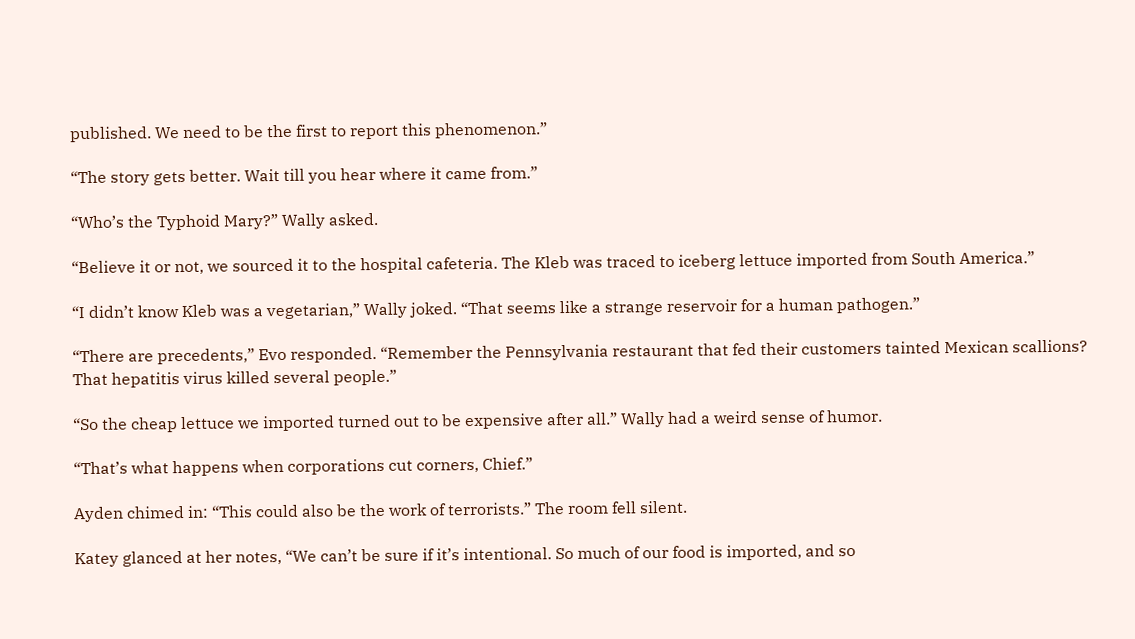published. We need to be the first to report this phenomenon.”

“The story gets better. Wait till you hear where it came from.”

“Who’s the Typhoid Mary?” Wally asked.

“Believe it or not, we sourced it to the hospital cafeteria. The Kleb was traced to iceberg lettuce imported from South America.”

“I didn’t know Kleb was a vegetarian,” Wally joked. “That seems like a strange reservoir for a human pathogen.”

“There are precedents,” Evo responded. “Remember the Pennsylvania restaurant that fed their customers tainted Mexican scallions? That hepatitis virus killed several people.”

“So the cheap lettuce we imported turned out to be expensive after all.” Wally had a weird sense of humor.

“That’s what happens when corporations cut corners, Chief.”

Ayden chimed in: “This could also be the work of terrorists.” The room fell silent.

Katey glanced at her notes, “We can’t be sure if it’s intentional. So much of our food is imported, and so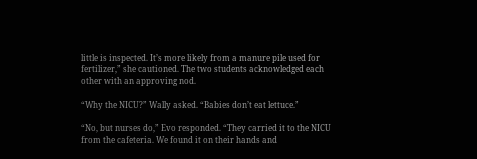little is inspected. It’s more likely from a manure pile used for fertilizer,” she cautioned. The two students acknowledged each other with an approving nod.

“Why the NICU?” Wally asked. “Babies don’t eat lettuce.”

“No, but nurses do,” Evo responded. “They carried it to the NICU from the cafeteria. We found it on their hands and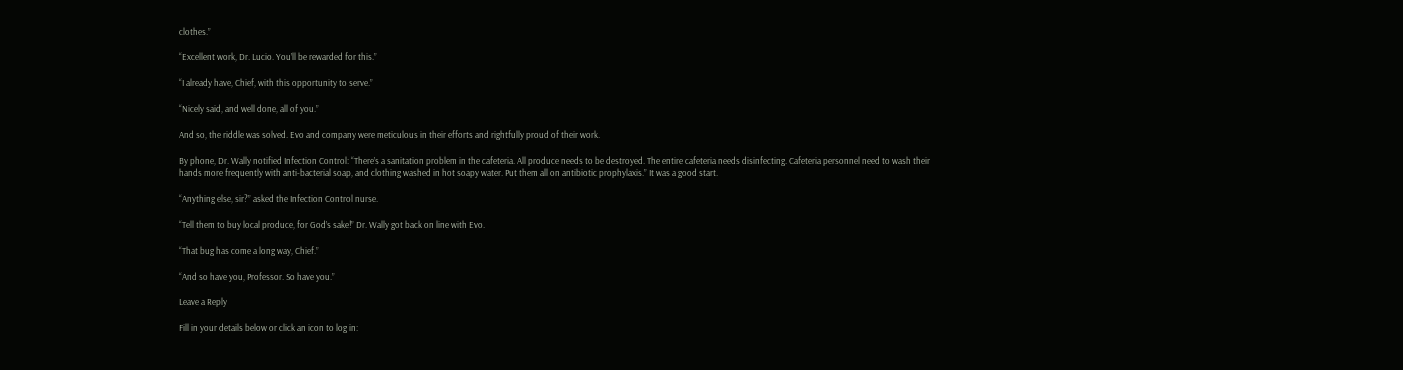clothes.”

“Excellent work, Dr. Lucio. You’ll be rewarded for this.”

“I already have, Chief, with this opportunity to serve.”

“Nicely said, and well done, all of you.”

And so, the riddle was solved. Evo and company were meticulous in their efforts and rightfully proud of their work.

By phone, Dr. Wally notified Infection Control: “There’s a sanitation problem in the cafeteria. All produce needs to be destroyed. The entire cafeteria needs disinfecting. Cafeteria personnel need to wash their hands more frequently with anti-bacterial soap, and clothing washed in hot soapy water. Put them all on antibiotic prophylaxis.” It was a good start.

“Anything else, sir?” asked the Infection Control nurse.

“Tell them to buy local produce, for God’s sake!” Dr. Wally got back on line with Evo.

“That bug has come a long way, Chief.”

“And so have you, Professor. So have you.”

Leave a Reply

Fill in your details below or click an icon to log in: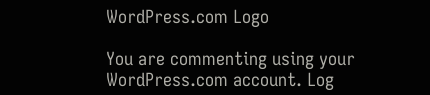WordPress.com Logo

You are commenting using your WordPress.com account. Log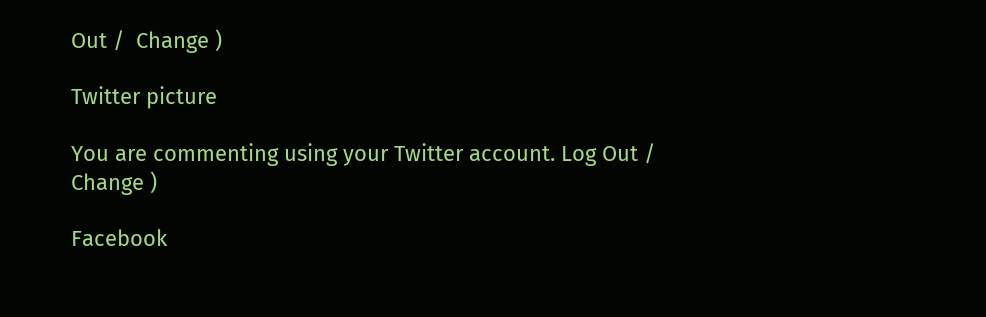Out /  Change )

Twitter picture

You are commenting using your Twitter account. Log Out /  Change )

Facebook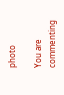photo

You are commenting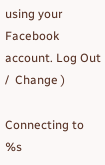using your Facebook account. Log Out /  Change )

Connecting to %s